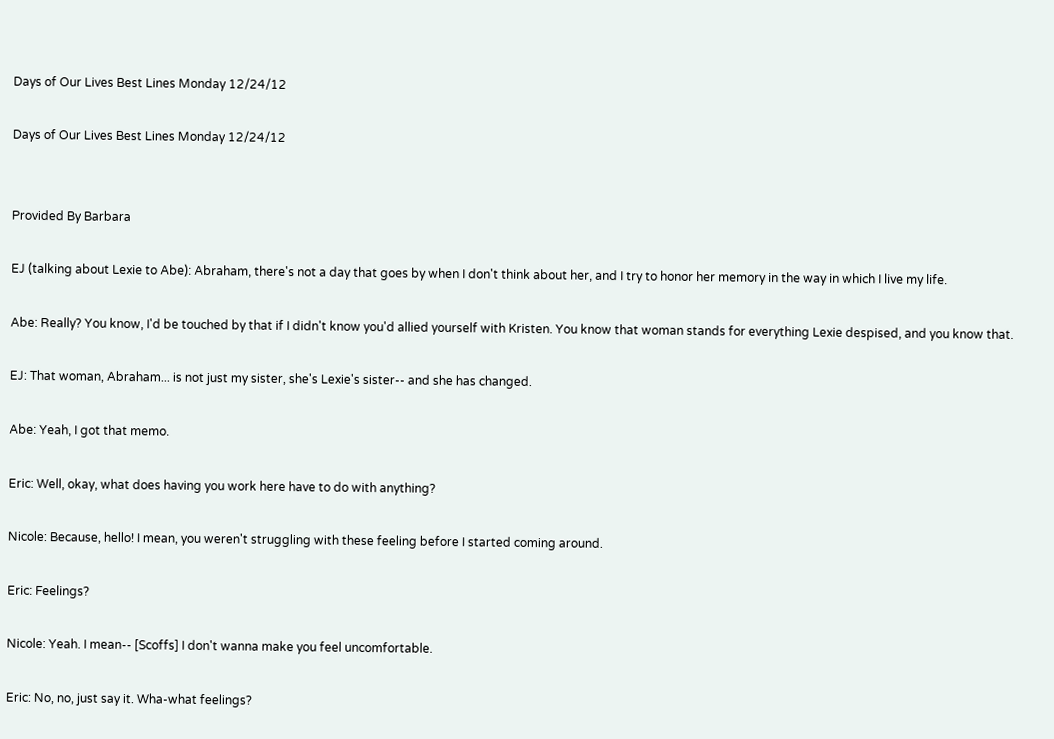Days of Our Lives Best Lines Monday 12/24/12

Days of Our Lives Best Lines Monday 12/24/12


Provided By Barbara

EJ (talking about Lexie to Abe): Abraham, there's not a day that goes by when I don't think about her, and I try to honor her memory in the way in which I live my life.

Abe: Really? You know, I'd be touched by that if I didn't know you'd allied yourself with Kristen. You know that woman stands for everything Lexie despised, and you know that.

EJ: That woman, Abraham... is not just my sister, she's Lexie's sister-- and she has changed.

Abe: Yeah, I got that memo.

Eric: Well, okay, what does having you work here have to do with anything?

Nicole: Because, hello! I mean, you weren't struggling with these feeling before I started coming around.

Eric: Feelings?

Nicole: Yeah. I mean-- [Scoffs] I don't wanna make you feel uncomfortable.

Eric: No, no, just say it. Wha-what feelings?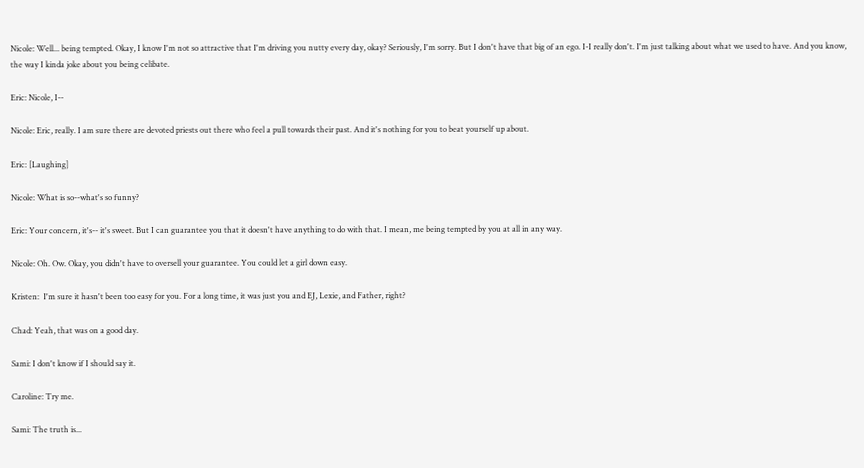Nicole: Well... being tempted. Okay, I know I'm not so attractive that I'm driving you nutty every day, okay? Seriously, I'm sorry. But I don't have that big of an ego. I-I really don't. I'm just talking about what we used to have. And you know, the way I kinda joke about you being celibate.

Eric: Nicole, I--

Nicole: Eric, really. I am sure there are devoted priests out there who feel a pull towards their past. And it's nothing for you to beat yourself up about.

Eric: [Laughing]

Nicole: What is so--what's so funny?

Eric: Your concern, it's-- it's sweet. But I can guarantee you that it doesn't have anything to do with that. I mean, me being tempted by you at all in any way.

Nicole: Oh. Ow. Okay, you didn't have to oversell your guarantee. You could let a girl down easy.

Kristen:  I'm sure it hasn't been too easy for you. For a long time, it was just you and EJ, Lexie, and Father, right?

Chad: Yeah, that was on a good day.

Sami: I don't know if I should say it.

Caroline: Try me.

Sami: The truth is...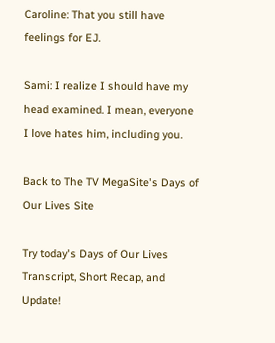Caroline: That you still have feelings for EJ.

Sami: I realize I should have my head examined. I mean, everyone I love hates him, including you.

Back to The TV MegaSite's Days of Our Lives Site

Try today's Days of Our Lives Transcript, Short Recap, and Update!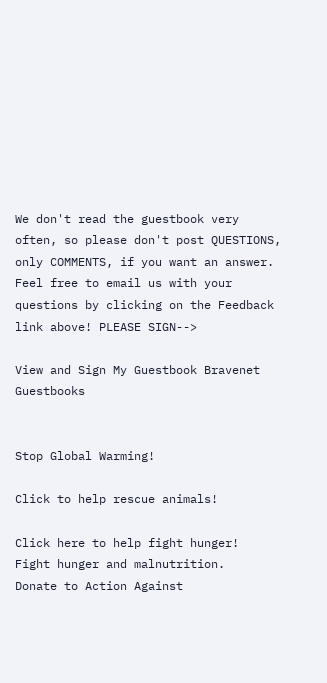We don't read the guestbook very often, so please don't post QUESTIONS, only COMMENTS, if you want an answer. Feel free to email us with your questions by clicking on the Feedback link above! PLEASE SIGN-->

View and Sign My Guestbook Bravenet Guestbooks


Stop Global Warming!

Click to help rescue animals!

Click here to help fight hunger!
Fight hunger and malnutrition.
Donate to Action Against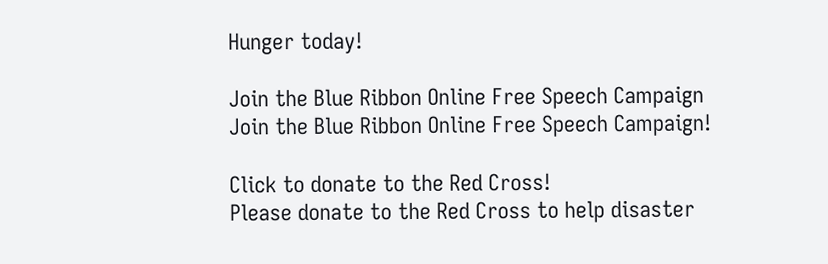Hunger today!

Join the Blue Ribbon Online Free Speech Campaign
Join the Blue Ribbon Online Free Speech Campaign!

Click to donate to the Red Cross!
Please donate to the Red Cross to help disaster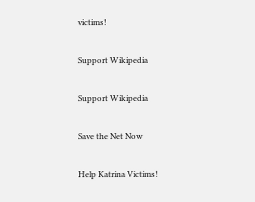victims!

Support Wikipedia

Support Wikipedia

Save the Net Now

Help Katrina Victims!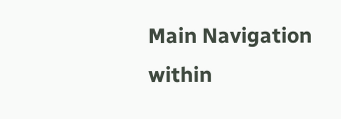Main Navigation within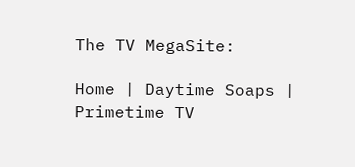The TV MegaSite:

Home | Daytime Soaps | Primetime TV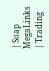| Soap MegaLinks | Trading